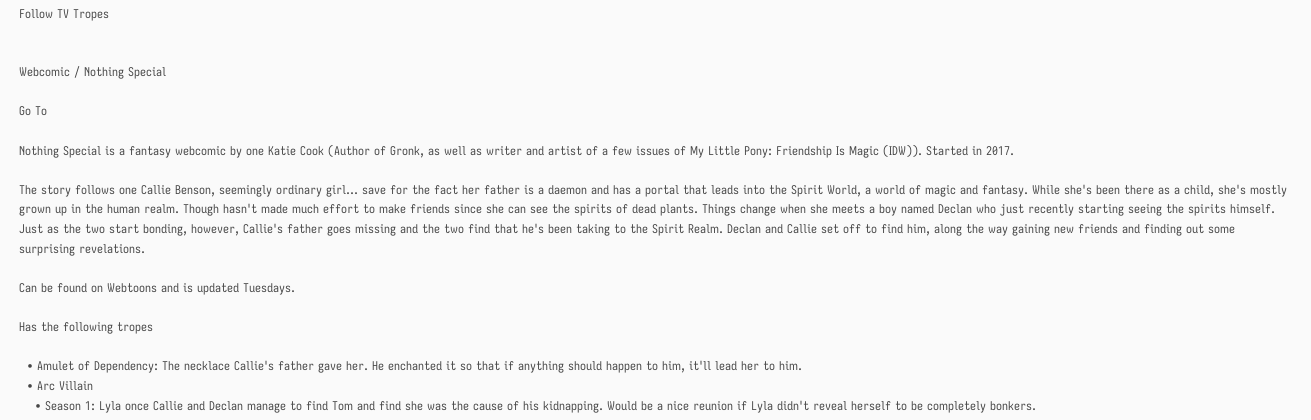Follow TV Tropes


Webcomic / Nothing Special

Go To

Nothing Special is a fantasy webcomic by one Katie Cook (Author of Gronk, as well as writer and artist of a few issues of My Little Pony: Friendship Is Magic (IDW)). Started in 2017.

The story follows one Callie Benson, seemingly ordinary girl... save for the fact her father is a daemon and has a portal that leads into the Spirit World, a world of magic and fantasy. While she's been there as a child, she's mostly grown up in the human realm. Though hasn't made much effort to make friends since she can see the spirits of dead plants. Things change when she meets a boy named Declan who just recently starting seeing the spirits himself. Just as the two start bonding, however, Callie's father goes missing and the two find that he's been taking to the Spirit Realm. Declan and Callie set off to find him, along the way gaining new friends and finding out some surprising revelations.

Can be found on Webtoons and is updated Tuesdays.

Has the following tropes

  • Amulet of Dependency: The necklace Callie's father gave her. He enchanted it so that if anything should happen to him, it'll lead her to him.
  • Arc Villain
    • Season 1: Lyla once Callie and Declan manage to find Tom and find she was the cause of his kidnapping. Would be a nice reunion if Lyla didn't reveal herself to be completely bonkers.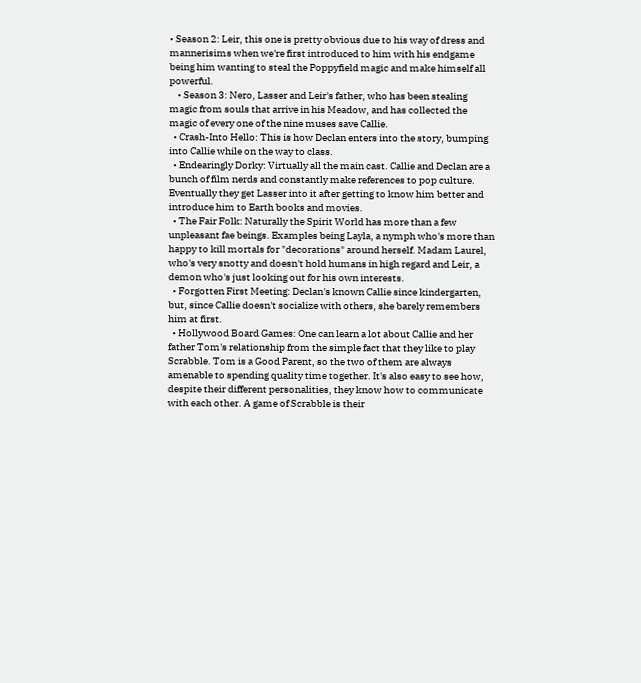• Season 2: Leir, this one is pretty obvious due to his way of dress and mannerisims when we're first introduced to him with his endgame being him wanting to steal the Poppyfield magic and make himself all powerful.
    • Season 3: Nero, Lasser and Leir's father, who has been stealing magic from souls that arrive in his Meadow, and has collected the magic of every one of the nine muses save Callie.
  • Crash-Into Hello: This is how Declan enters into the story, bumping into Callie while on the way to class.
  • Endearingly Dorky: Virtually all the main cast. Callie and Declan are a bunch of film nerds and constantly make references to pop culture. Eventually they get Lasser into it after getting to know him better and introduce him to Earth books and movies.
  • The Fair Folk: Naturally the Spirit World has more than a few unpleasant fae beings. Examples being Layla, a nymph who's more than happy to kill mortals for "decorations" around herself. Madam Laurel, who's very snotty and doesn't hold humans in high regard and Leir, a demon who's just looking out for his own interests.
  • Forgotten First Meeting: Declan's known Callie since kindergarten, but, since Callie doesn't socialize with others, she barely remembers him at first.
  • Hollywood Board Games: One can learn a lot about Callie and her father Tom's relationship from the simple fact that they like to play Scrabble. Tom is a Good Parent, so the two of them are always amenable to spending quality time together. It's also easy to see how, despite their different personalities, they know how to communicate with each other. A game of Scrabble is their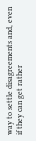way to settle disagreements and, even if they can get rather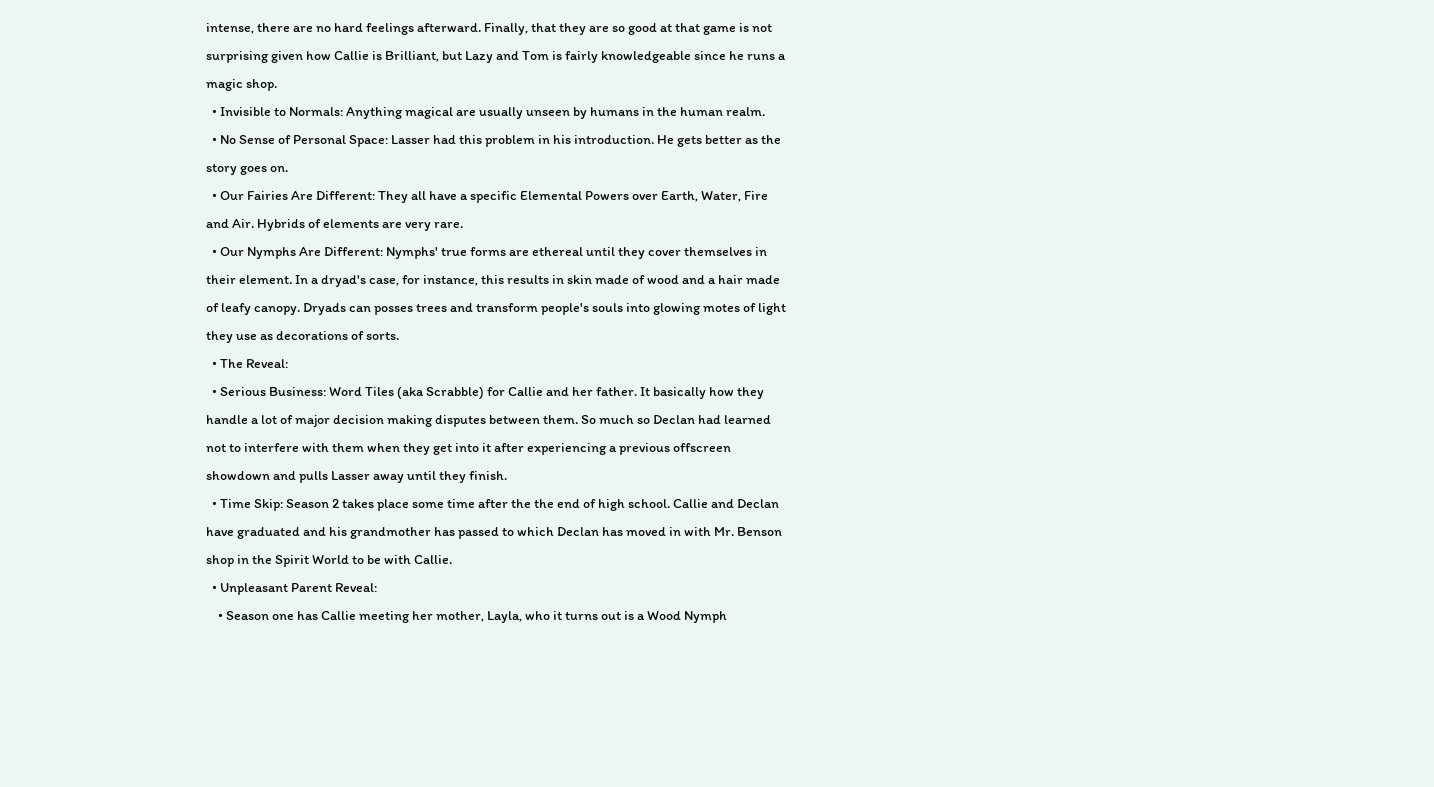intense, there are no hard feelings afterward. Finally, that they are so good at that game is not surprising given how Callie is Brilliant, but Lazy and Tom is fairly knowledgeable since he runs a magic shop.
  • Invisible to Normals: Anything magical are usually unseen by humans in the human realm.
  • No Sense of Personal Space: Lasser had this problem in his introduction. He gets better as the story goes on.
  • Our Fairies Are Different: They all have a specific Elemental Powers over Earth, Water, Fire and Air. Hybrids of elements are very rare.
  • Our Nymphs Are Different: Nymphs' true forms are ethereal until they cover themselves in their element. In a dryad's case, for instance, this results in skin made of wood and a hair made of leafy canopy. Dryads can posses trees and transform people's souls into glowing motes of light they use as decorations of sorts.
  • The Reveal:
  • Serious Business: Word Tiles (aka Scrabble) for Callie and her father. It basically how they handle a lot of major decision making disputes between them. So much so Declan had learned not to interfere with them when they get into it after experiencing a previous offscreen showdown and pulls Lasser away until they finish.
  • Time Skip: Season 2 takes place some time after the the end of high school. Callie and Declan have graduated and his grandmother has passed to which Declan has moved in with Mr. Benson shop in the Spirit World to be with Callie.
  • Unpleasant Parent Reveal:
    • Season one has Callie meeting her mother, Layla, who it turns out is a Wood Nymph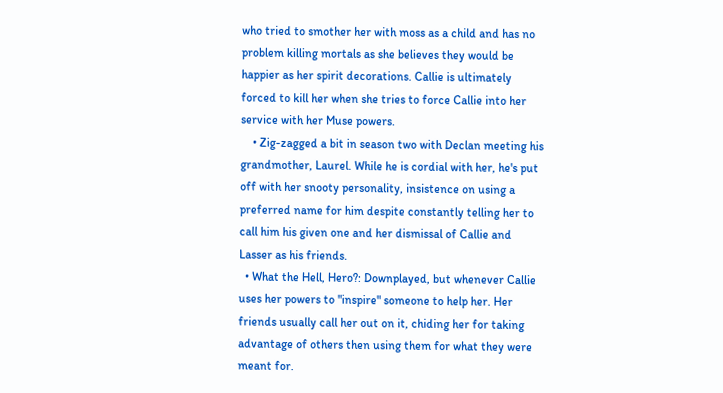who tried to smother her with moss as a child and has no problem killing mortals as she believes they would be happier as her spirit decorations. Callie is ultimately forced to kill her when she tries to force Callie into her service with her Muse powers.
    • Zig-zagged a bit in season two with Declan meeting his grandmother, Laurel. While he is cordial with her, he's put off with her snooty personality, insistence on using a preferred name for him despite constantly telling her to call him his given one and her dismissal of Callie and Lasser as his friends.
  • What the Hell, Hero?: Downplayed, but whenever Callie uses her powers to "inspire" someone to help her. Her friends usually call her out on it, chiding her for taking advantage of others then using them for what they were meant for.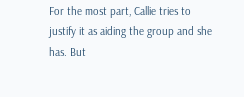For the most part, Callie tries to justify it as aiding the group and she has. But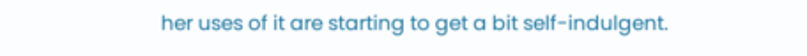her uses of it are starting to get a bit self-indulgent.